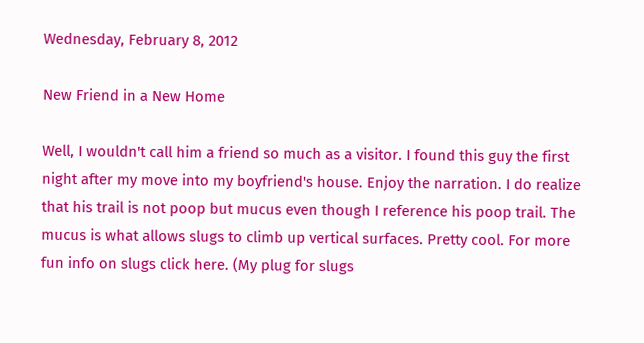Wednesday, February 8, 2012

New Friend in a New Home

Well, I wouldn't call him a friend so much as a visitor. I found this guy the first night after my move into my boyfriend's house. Enjoy the narration. I do realize that his trail is not poop but mucus even though I reference his poop trail. The mucus is what allows slugs to climb up vertical surfaces. Pretty cool. For more fun info on slugs click here. (My plug for slugs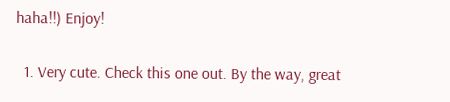haha!!) Enjoy!


  1. Very cute. Check this one out. By the way, great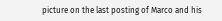picture on the last posting of Marco and his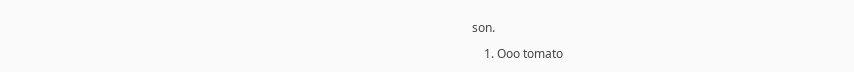son.

    1. Ooo tomato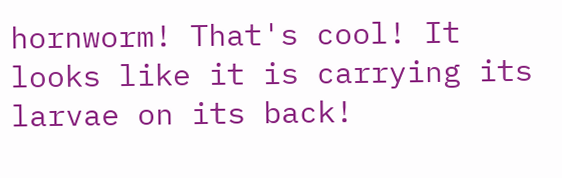hornworm! That's cool! It looks like it is carrying its larvae on its back!